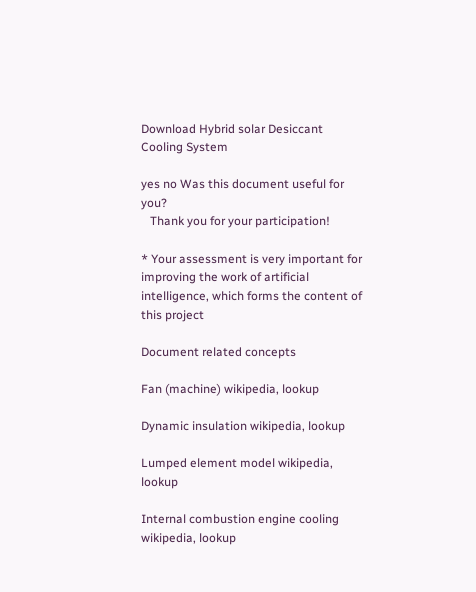Download Hybrid solar Desiccant Cooling System

yes no Was this document useful for you?
   Thank you for your participation!

* Your assessment is very important for improving the work of artificial intelligence, which forms the content of this project

Document related concepts

Fan (machine) wikipedia, lookup

Dynamic insulation wikipedia, lookup

Lumped element model wikipedia, lookup

Internal combustion engine cooling wikipedia, lookup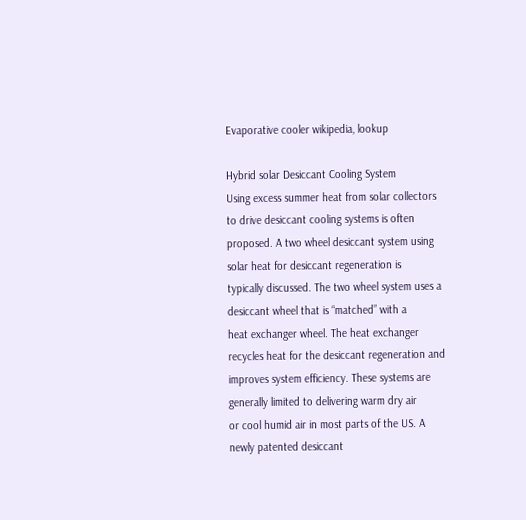Evaporative cooler wikipedia, lookup

Hybrid solar Desiccant Cooling System
Using excess summer heat from solar collectors to drive desiccant cooling systems is often
proposed. A two wheel desiccant system using solar heat for desiccant regeneration is
typically discussed. The two wheel system uses a desiccant wheel that is “matched” with a
heat exchanger wheel. The heat exchanger recycles heat for the desiccant regeneration and
improves system efficiency. These systems are generally limited to delivering warm dry air
or cool humid air in most parts of the US. A newly patented desiccant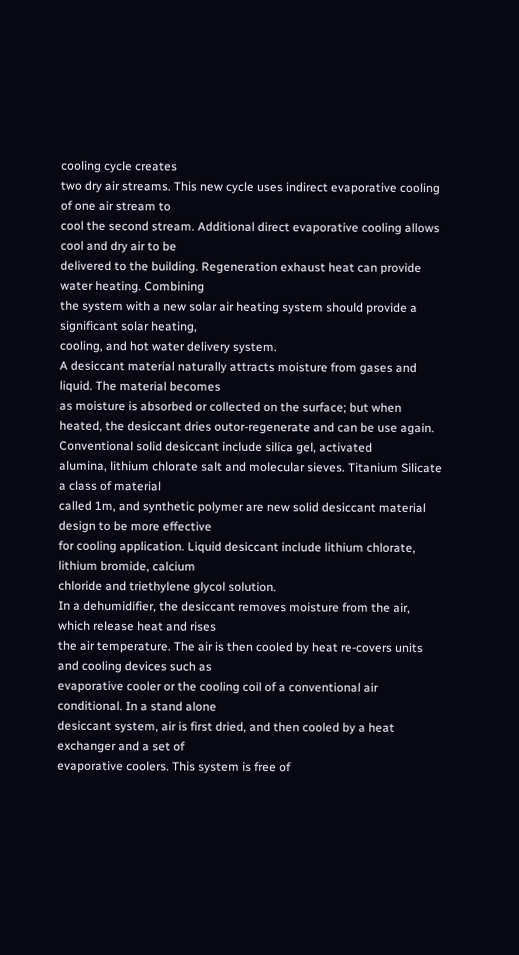cooling cycle creates
two dry air streams. This new cycle uses indirect evaporative cooling of one air stream to
cool the second stream. Additional direct evaporative cooling allows cool and dry air to be
delivered to the building. Regeneration exhaust heat can provide water heating. Combining
the system with a new solar air heating system should provide a significant solar heating,
cooling, and hot water delivery system.
A desiccant material naturally attracts moisture from gases and liquid. The material becomes
as moisture is absorbed or collected on the surface; but when heated, the desiccant dries outor-regenerate and can be use again. Conventional solid desiccant include silica gel, activated
alumina, lithium chlorate salt and molecular sieves. Titanium Silicate a class of material
called 1m, and synthetic polymer are new solid desiccant material design to be more effective
for cooling application. Liquid desiccant include lithium chlorate, lithium bromide, calcium
chloride and triethylene glycol solution.
In a dehumidifier, the desiccant removes moisture from the air, which release heat and rises
the air temperature. The air is then cooled by heat re-covers units and cooling devices such as
evaporative cooler or the cooling coil of a conventional air conditional. In a stand alone
desiccant system, air is first dried, and then cooled by a heat exchanger and a set of
evaporative coolers. This system is free of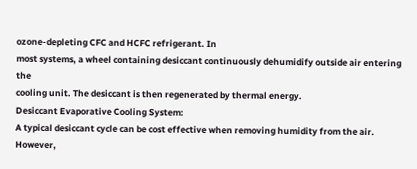ozone-depleting CFC and HCFC refrigerant. In
most systems, a wheel containing desiccant continuously dehumidify outside air entering the
cooling unit. The desiccant is then regenerated by thermal energy.
Desiccant Evaporative Cooling System:
A typical desiccant cycle can be cost effective when removing humidity from the air.
However,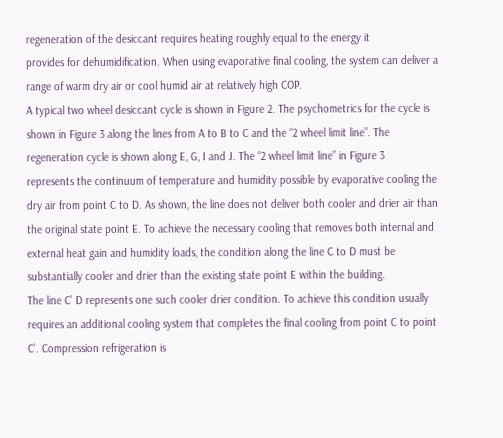regeneration of the desiccant requires heating roughly equal to the energy it
provides for dehumidification. When using evaporative final cooling, the system can deliver a
range of warm dry air or cool humid air at relatively high COP.
A typical two wheel desiccant cycle is shown in Figure 2. The psychometrics for the cycle is
shown in Figure 3 along the lines from A to B to C and the “2 wheel limit line”. The
regeneration cycle is shown along E, G, I and J. The “2 wheel limit line” in Figure 3
represents the continuum of temperature and humidity possible by evaporative cooling the
dry air from point C to D. As shown, the line does not deliver both cooler and drier air than
the original state point E. To achieve the necessary cooling that removes both internal and
external heat gain and humidity loads, the condition along the line C to D must be
substantially cooler and drier than the existing state point E within the building.
The line C’ D represents one such cooler drier condition. To achieve this condition usually
requires an additional cooling system that completes the final cooling from point C to point
C’. Compression refrigeration is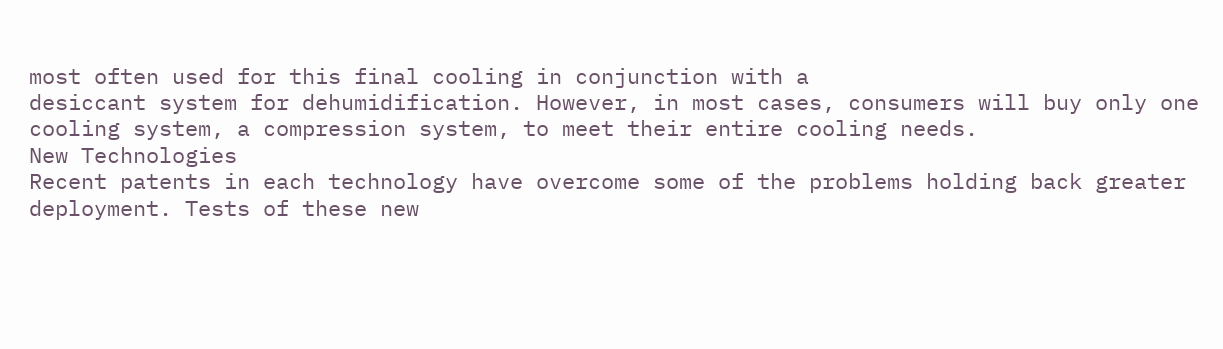most often used for this final cooling in conjunction with a
desiccant system for dehumidification. However, in most cases, consumers will buy only one
cooling system, a compression system, to meet their entire cooling needs.
New Technologies
Recent patents in each technology have overcome some of the problems holding back greater
deployment. Tests of these new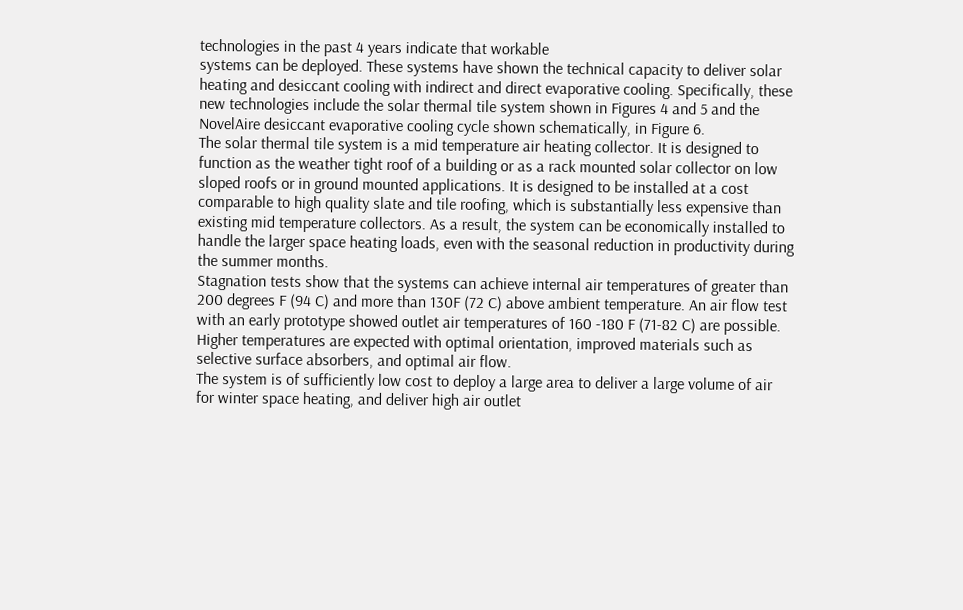technologies in the past 4 years indicate that workable
systems can be deployed. These systems have shown the technical capacity to deliver solar
heating and desiccant cooling with indirect and direct evaporative cooling. Specifically, these
new technologies include the solar thermal tile system shown in Figures 4 and 5 and the
NovelAire desiccant evaporative cooling cycle shown schematically, in Figure 6.
The solar thermal tile system is a mid temperature air heating collector. It is designed to
function as the weather tight roof of a building or as a rack mounted solar collector on low
sloped roofs or in ground mounted applications. It is designed to be installed at a cost
comparable to high quality slate and tile roofing, which is substantially less expensive than
existing mid temperature collectors. As a result, the system can be economically installed to
handle the larger space heating loads, even with the seasonal reduction in productivity during
the summer months.
Stagnation tests show that the systems can achieve internal air temperatures of greater than
200 degrees F (94 C) and more than 130F (72 C) above ambient temperature. An air flow test
with an early prototype showed outlet air temperatures of 160 -180 F (71-82 C) are possible.
Higher temperatures are expected with optimal orientation, improved materials such as
selective surface absorbers, and optimal air flow.
The system is of sufficiently low cost to deploy a large area to deliver a large volume of air
for winter space heating, and deliver high air outlet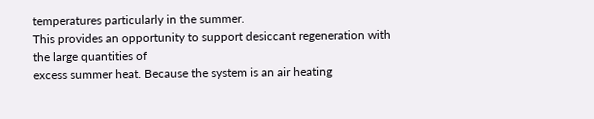temperatures particularly in the summer.
This provides an opportunity to support desiccant regeneration with the large quantities of
excess summer heat. Because the system is an air heating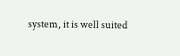system, it is well suited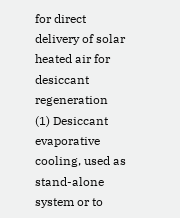for direct
delivery of solar heated air for desiccant regeneration
(1) Desiccant evaporative cooling, used as stand-alone system or to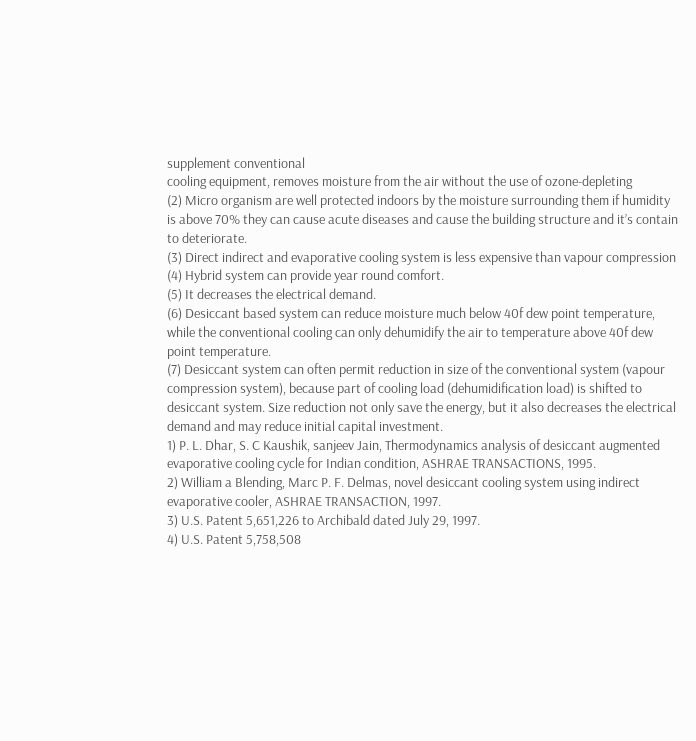supplement conventional
cooling equipment, removes moisture from the air without the use of ozone-depleting
(2) Micro organism are well protected indoors by the moisture surrounding them if humidity
is above 70% they can cause acute diseases and cause the building structure and it’s contain
to deteriorate.
(3) Direct indirect and evaporative cooling system is less expensive than vapour compression
(4) Hybrid system can provide year round comfort.
(5) It decreases the electrical demand.
(6) Desiccant based system can reduce moisture much below 40f dew point temperature,
while the conventional cooling can only dehumidify the air to temperature above 40f dew
point temperature.
(7) Desiccant system can often permit reduction in size of the conventional system (vapour
compression system), because part of cooling load (dehumidification load) is shifted to
desiccant system. Size reduction not only save the energy, but it also decreases the electrical
demand and may reduce initial capital investment.
1) P. L. Dhar, S. C Kaushik, sanjeev Jain, Thermodynamics analysis of desiccant augmented
evaporative cooling cycle for Indian condition, ASHRAE TRANSACTIONS, 1995.
2) William a Blending, Marc P. F. Delmas, novel desiccant cooling system using indirect
evaporative cooler, ASHRAE TRANSACTION, 1997.
3) U.S. Patent 5,651,226 to Archibald dated July 29, 1997.
4) U.S. Patent 5,758,508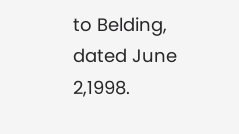to Belding, dated June 2,1998.